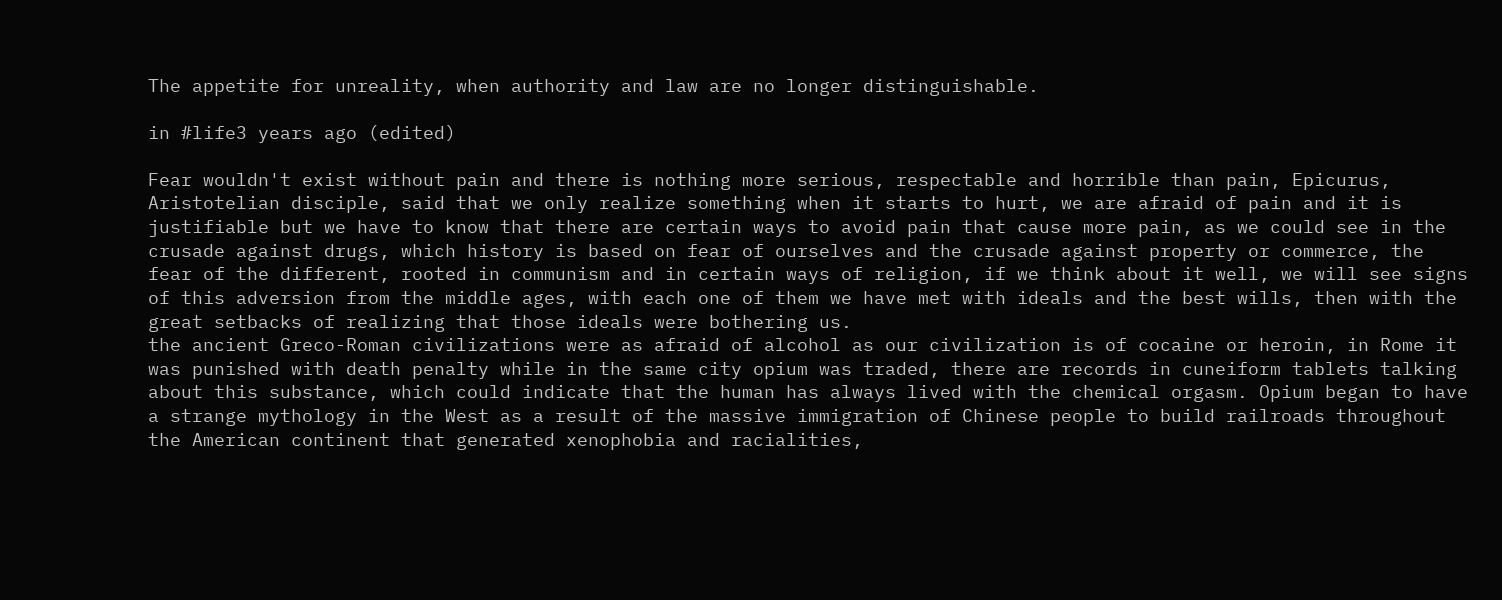The appetite for unreality, when authority and law are no longer distinguishable.

in #life3 years ago (edited)

Fear wouldn't exist without pain and there is nothing more serious, respectable and horrible than pain, Epicurus, Aristotelian disciple, said that we only realize something when it starts to hurt, we are afraid of pain and it is justifiable but we have to know that there are certain ways to avoid pain that cause more pain, as we could see in the crusade against drugs, which history is based on fear of ourselves and the crusade against property or commerce, the fear of the different, rooted in communism and in certain ways of religion, if we think about it well, we will see signs of this adversion from the middle ages, with each one of them we have met with ideals and the best wills, then with the great setbacks of realizing that those ideals were bothering us.
the ancient Greco-Roman civilizations were as afraid of alcohol as our civilization is of cocaine or heroin, in Rome it was punished with death penalty while in the same city opium was traded, there are records in cuneiform tablets talking about this substance, which could indicate that the human has always lived with the chemical orgasm. Opium began to have a strange mythology in the West as a result of the massive immigration of Chinese people to build railroads throughout the American continent that generated xenophobia and racialities,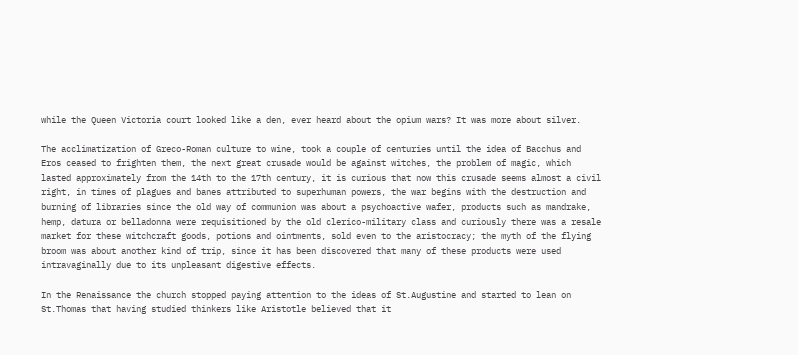while the Queen Victoria court looked like a den, ever heard about the opium wars? It was more about silver.

The acclimatization of Greco-Roman culture to wine, took a couple of centuries until the idea of Bacchus and Eros ceased to frighten them, the next great crusade would be against witches, the problem of magic, which lasted approximately from the 14th to the 17th century, it is curious that now this crusade seems almost a civil right, in times of plagues and banes attributed to superhuman powers, the war begins with the destruction and burning of libraries since the old way of communion was about a psychoactive wafer, products such as mandrake, hemp, datura or belladonna were requisitioned by the old clerico-military class and curiously there was a resale market for these witchcraft goods, potions and ointments, sold even to the aristocracy; the myth of the flying broom was about another kind of trip, since it has been discovered that many of these products were used intravaginally due to its unpleasant digestive effects.

In the Renaissance the church stopped paying attention to the ideas of St.Augustine and started to lean on St.Thomas that having studied thinkers like Aristotle believed that it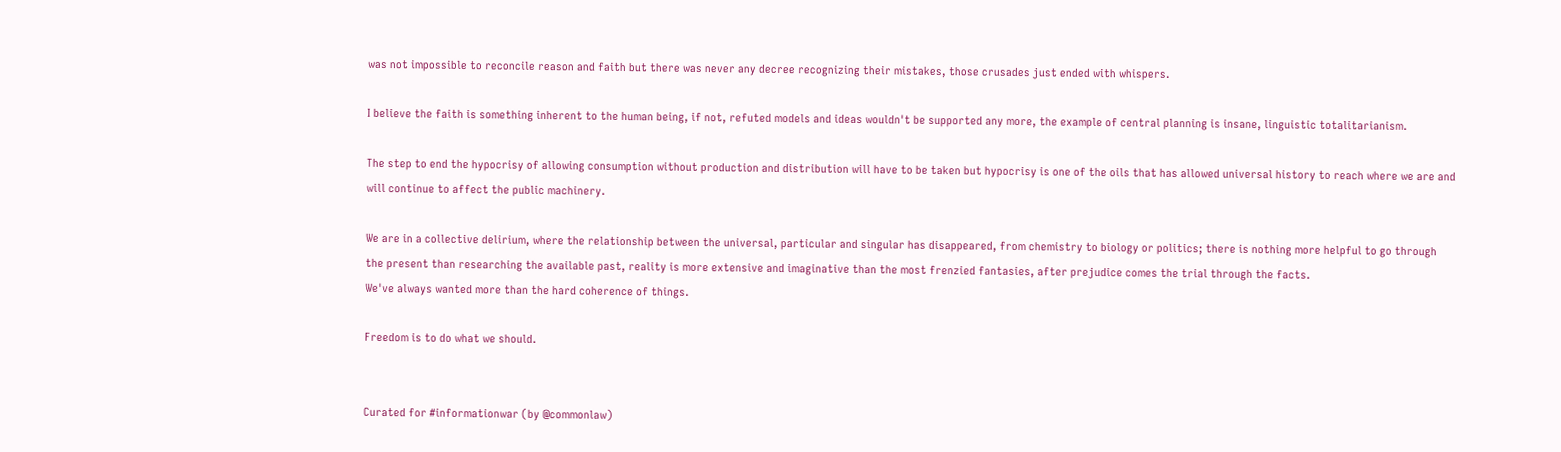was not impossible to reconcile reason and faith but there was never any decree recognizing their mistakes, those crusades just ended with whispers.

I believe the faith is something inherent to the human being, if not, refuted models and ideas wouldn't be supported any more, the example of central planning is insane, linguistic totalitarianism.

The step to end the hypocrisy of allowing consumption without production and distribution will have to be taken but hypocrisy is one of the oils that has allowed universal history to reach where we are and will continue to affect the public machinery.

We are in a collective delirium, where the relationship between the universal, particular and singular has disappeared, from chemistry to biology or politics; there is nothing more helpful to go through the present than researching the available past, reality is more extensive and imaginative than the most frenzied fantasies, after prejudice comes the trial through the facts.
We've always wanted more than the hard coherence of things.

Freedom is to do what we should.


Curated for #informationwar (by @commonlaw)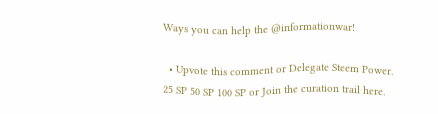Ways you can help the @informationwar!

  • Upvote this comment or Delegate Steem Power. 25 SP 50 SP 100 SP or Join the curation trail here.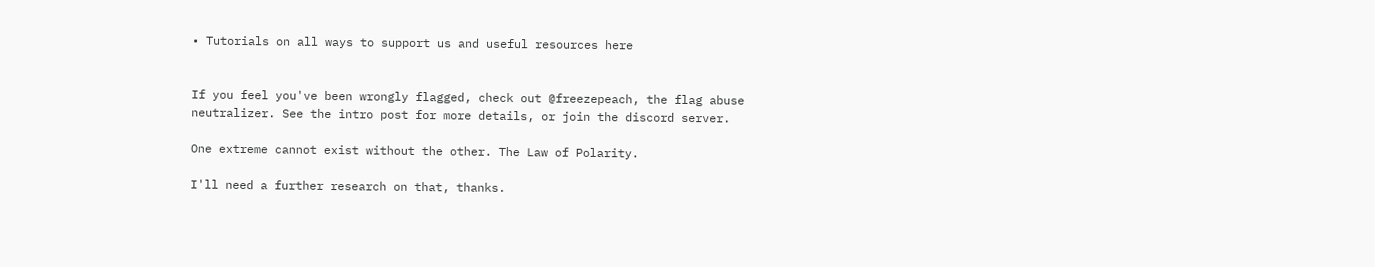• Tutorials on all ways to support us and useful resources here


If you feel you've been wrongly flagged, check out @freezepeach, the flag abuse neutralizer. See the intro post for more details, or join the discord server.

One extreme cannot exist without the other. The Law of Polarity.

I'll need a further research on that, thanks.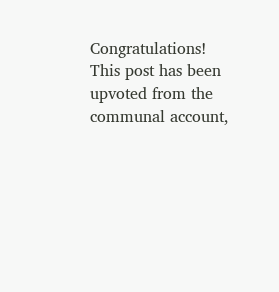Congratulations! This post has been upvoted from the communal account,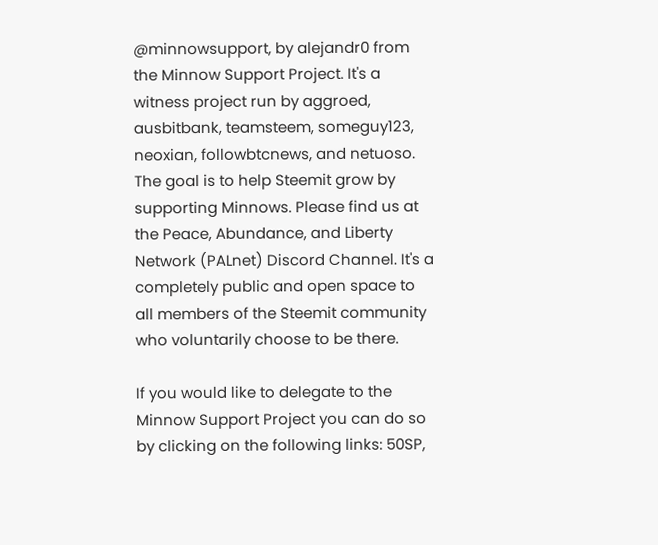@minnowsupport, by alejandr0 from the Minnow Support Project. It's a witness project run by aggroed, ausbitbank, teamsteem, someguy123, neoxian, followbtcnews, and netuoso. The goal is to help Steemit grow by supporting Minnows. Please find us at the Peace, Abundance, and Liberty Network (PALnet) Discord Channel. It's a completely public and open space to all members of the Steemit community who voluntarily choose to be there.

If you would like to delegate to the Minnow Support Project you can do so by clicking on the following links: 50SP,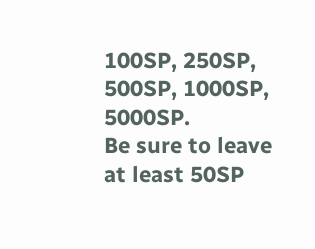100SP, 250SP, 500SP, 1000SP, 5000SP.
Be sure to leave at least 50SP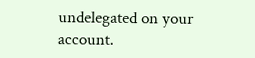undelegated on your account.